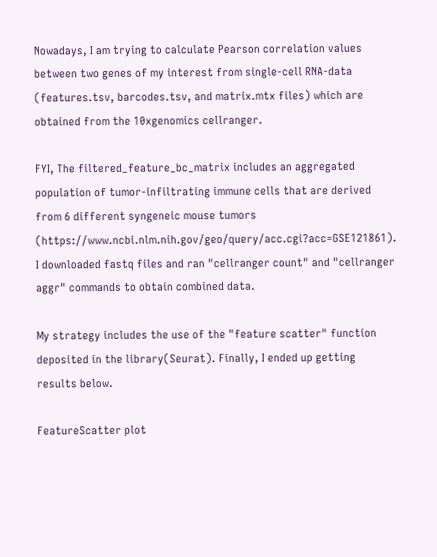Nowadays, I am trying to calculate Pearson correlation values between two genes of my interest from single-cell RNA-data (features.tsv, barcodes.tsv, and matrix.mtx files) which are obtained from the 10xgenomics cellranger.

FYI, The filtered_feature_bc_matrix includes an aggregated population of tumor-infiltrating immune cells that are derived from 6 different syngeneic mouse tumors (https://www.ncbi.nlm.nih.gov/geo/query/acc.cgi?acc=GSE121861). I downloaded fastq files and ran "cellranger count" and "cellranger aggr" commands to obtain combined data.

My strategy includes the use of the "feature scatter" function deposited in the library(Seurat). Finally, I ended up getting results below.

FeatureScatter plot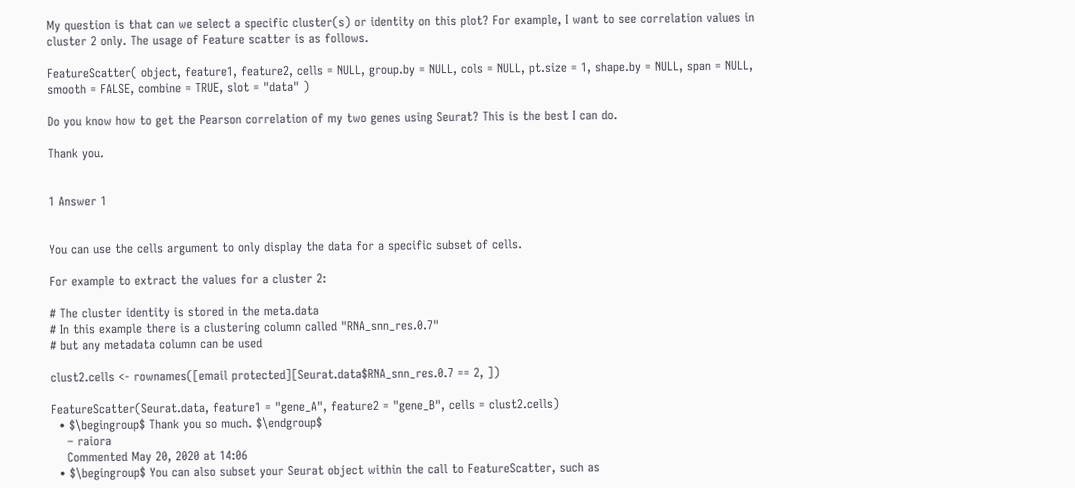My question is that can we select a specific cluster(s) or identity on this plot? For example, I want to see correlation values in cluster 2 only. The usage of Feature scatter is as follows.

FeatureScatter( object, feature1, feature2, cells = NULL, group.by = NULL, cols = NULL, pt.size = 1, shape.by = NULL, span = NULL, smooth = FALSE, combine = TRUE, slot = "data" )

Do you know how to get the Pearson correlation of my two genes using Seurat? This is the best I can do.

Thank you.


1 Answer 1


You can use the cells argument to only display the data for a specific subset of cells.

For example to extract the values for a cluster 2:

# The cluster identity is stored in the meta.data
# In this example there is a clustering column called "RNA_snn_res.0.7"
# but any metadata column can be used

clust2.cells <- rownames([email protected][Seurat.data$RNA_snn_res.0.7 == 2, ])

FeatureScatter(Seurat.data, feature1 = "gene_A", feature2 = "gene_B", cells = clust2.cells)
  • $\begingroup$ Thank you so much. $\endgroup$
    – raiora
    Commented May 20, 2020 at 14:06
  • $\begingroup$ You can also subset your Seurat object within the call to FeatureScatter, such as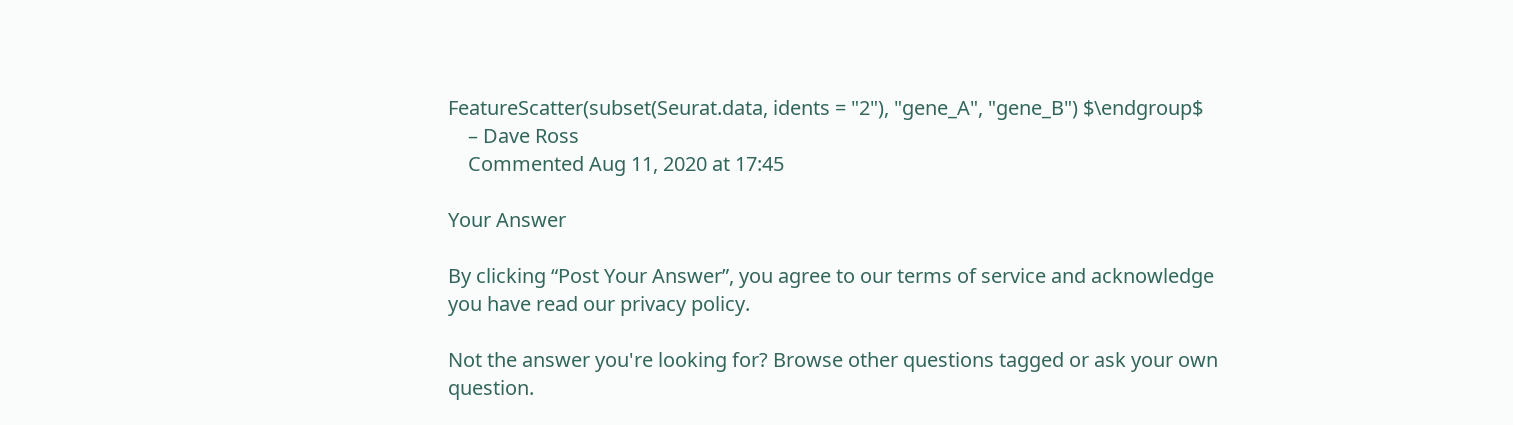FeatureScatter(subset(Seurat.data, idents = "2"), "gene_A", "gene_B") $\endgroup$
    – Dave Ross
    Commented Aug 11, 2020 at 17:45

Your Answer

By clicking “Post Your Answer”, you agree to our terms of service and acknowledge you have read our privacy policy.

Not the answer you're looking for? Browse other questions tagged or ask your own question.